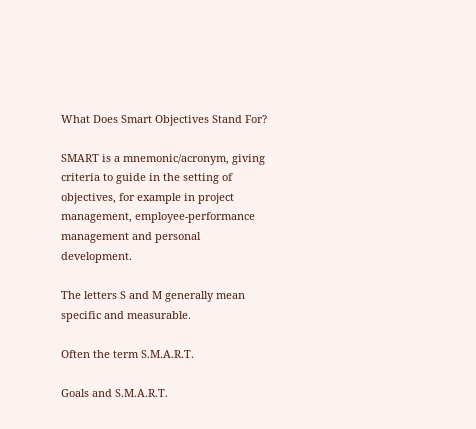What Does Smart Objectives Stand For?

SMART is a mnemonic/acronym, giving criteria to guide in the setting of objectives, for example in project management, employee-performance management and personal development.

The letters S and M generally mean specific and measurable.

Often the term S.M.A.R.T.

Goals and S.M.A.R.T.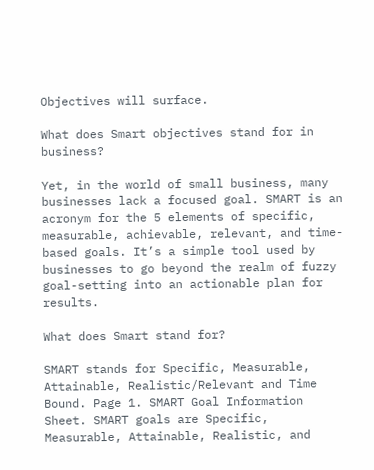Objectives will surface.

What does Smart objectives stand for in business?

Yet, in the world of small business, many businesses lack a focused goal. SMART is an acronym for the 5 elements of specific, measurable, achievable, relevant, and time-based goals. It’s a simple tool used by businesses to go beyond the realm of fuzzy goal-setting into an actionable plan for results.

What does Smart stand for?

SMART stands for Specific, Measurable, Attainable, Realistic/Relevant and Time Bound. Page 1. SMART Goal Information Sheet. SMART goals are Specific, Measurable, Attainable, Realistic, and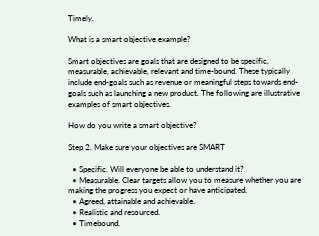Timely.

What is a smart objective example?

Smart objectives are goals that are designed to be specific, measurable, achievable, relevant and time-bound. These typically include end-goals such as revenue or meaningful steps towards end-goals such as launching a new product. The following are illustrative examples of smart objectives.

How do you write a smart objective?

Step 2. Make sure your objectives are SMART

  • Specific. Will everyone be able to understand it?
  • Measurable. Clear targets allow you to measure whether you are making the progress you expect or have anticipated.
  • Agreed, attainable and achievable.
  • Realistic and resourced.
  • Timebound.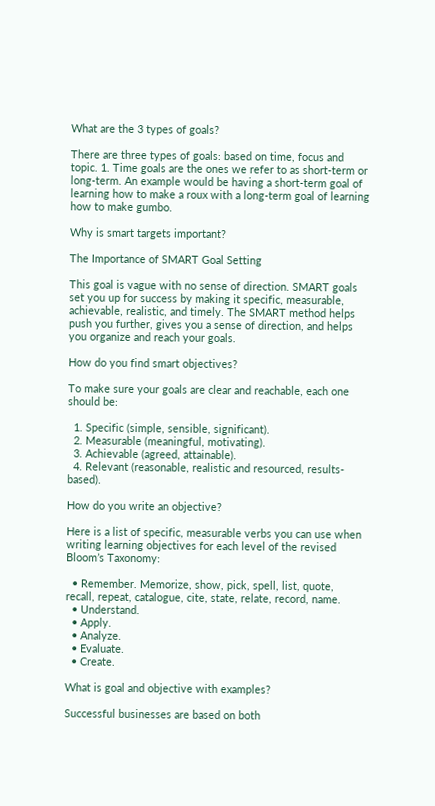What are the 3 types of goals?

There are three types of goals: based on time, focus and topic. 1. Time goals are the ones we refer to as short-term or long-term. An example would be having a short-term goal of learning how to make a roux with a long-term goal of learning how to make gumbo.

Why is smart targets important?

The Importance of SMART Goal Setting

This goal is vague with no sense of direction. SMART goals set you up for success by making it specific, measurable, achievable, realistic, and timely. The SMART method helps push you further, gives you a sense of direction, and helps you organize and reach your goals.

How do you find smart objectives?

To make sure your goals are clear and reachable, each one should be:

  1. Specific (simple, sensible, significant).
  2. Measurable (meaningful, motivating).
  3. Achievable (agreed, attainable).
  4. Relevant (reasonable, realistic and resourced, results-based).

How do you write an objective?

Here is a list of specific, measurable verbs you can use when writing learning objectives for each level of the revised Bloom’s Taxonomy:

  • Remember. Memorize, show, pick, spell, list, quote, recall, repeat, catalogue, cite, state, relate, record, name.
  • Understand.
  • Apply.
  • Analyze.
  • Evaluate.
  • Create.

What is goal and objective with examples?

Successful businesses are based on both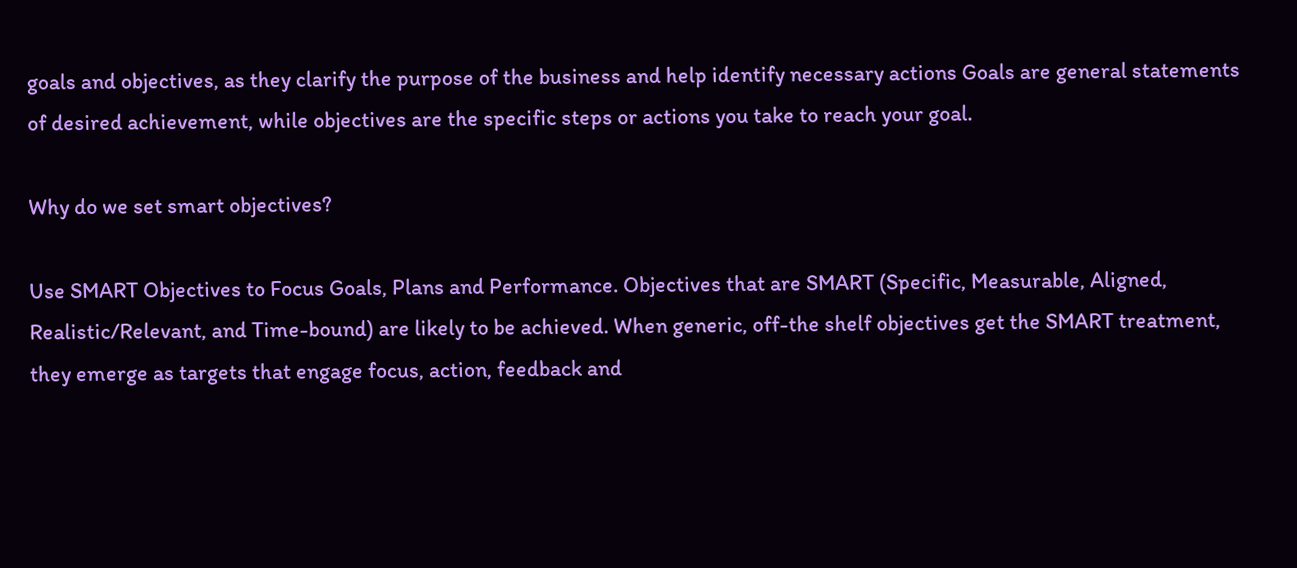goals and objectives, as they clarify the purpose of the business and help identify necessary actions Goals are general statements of desired achievement, while objectives are the specific steps or actions you take to reach your goal.

Why do we set smart objectives?

Use SMART Objectives to Focus Goals, Plans and Performance. Objectives that are SMART (Specific, Measurable, Aligned, Realistic/Relevant, and Time-bound) are likely to be achieved. When generic, off-the shelf objectives get the SMART treatment, they emerge as targets that engage focus, action, feedback and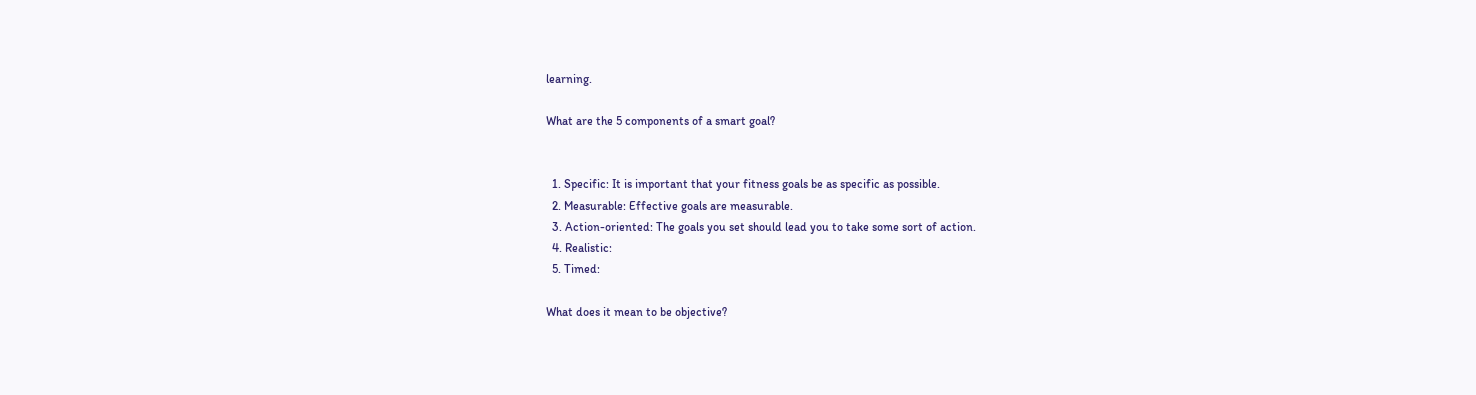learning.

What are the 5 components of a smart goal?


  1. Specific: It is important that your fitness goals be as specific as possible.
  2. Measurable: Effective goals are measurable.
  3. Action-oriented: The goals you set should lead you to take some sort of action.
  4. Realistic:
  5. Timed:

What does it mean to be objective?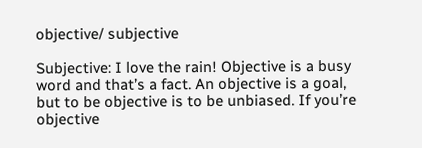objective/ subjective

Subjective: I love the rain! Objective is a busy word and that’s a fact. An objective is a goal, but to be objective is to be unbiased. If you’re objective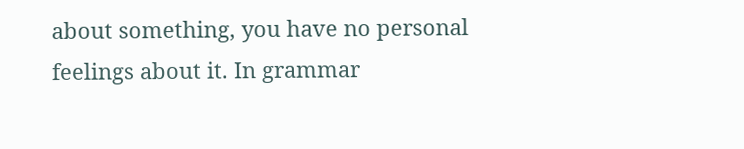about something, you have no personal feelings about it. In grammar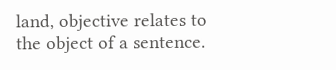land, objective relates to the object of a sentence.